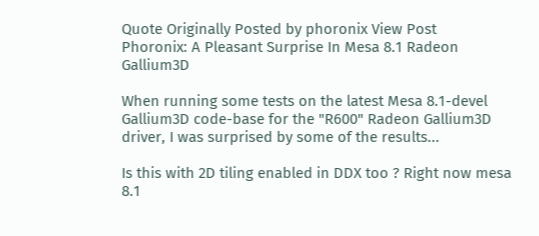Quote Originally Posted by phoronix View Post
Phoronix: A Pleasant Surprise In Mesa 8.1 Radeon Gallium3D

When running some tests on the latest Mesa 8.1-devel Gallium3D code-base for the "R600" Radeon Gallium3D driver, I was surprised by some of the results...

Is this with 2D tiling enabled in DDX too ? Right now mesa 8.1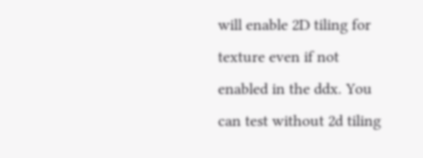will enable 2D tiling for texture even if not enabled in the ddx. You can test without 2d tiling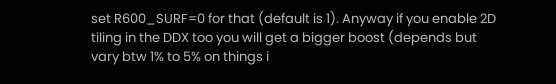set R600_SURF=0 for that (default is 1). Anyway if you enable 2D tiling in the DDX too you will get a bigger boost (depends but vary btw 1% to 5% on things i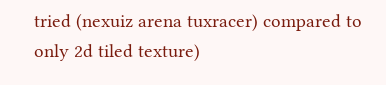tried (nexuiz arena tuxracer) compared to only 2d tiled texture)